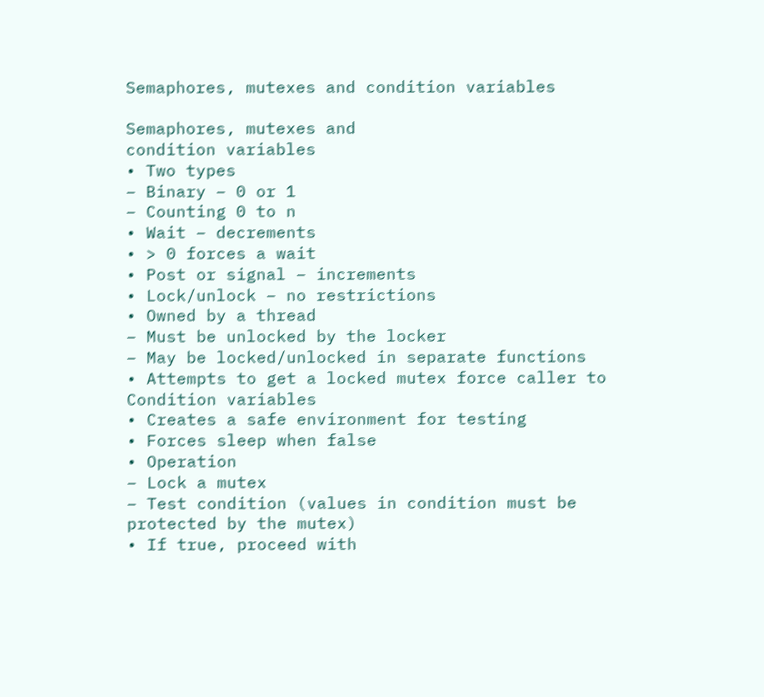Semaphores, mutexes and condition variables

Semaphores, mutexes and
condition variables
• Two types
– Binary – 0 or 1
– Counting 0 to n
• Wait – decrements
• > 0 forces a wait
• Post or signal – increments
• Lock/unlock – no restrictions
• Owned by a thread
– Must be unlocked by the locker
– May be locked/unlocked in separate functions
• Attempts to get a locked mutex force caller to
Condition variables
• Creates a safe environment for testing
• Forces sleep when false
• Operation
– Lock a mutex
– Test condition (values in condition must be
protected by the mutex)
• If true, proceed with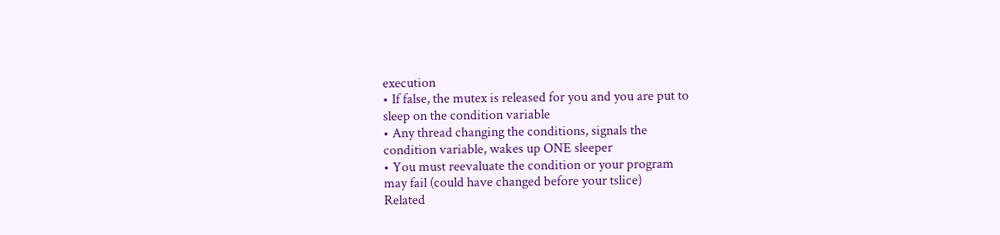execution
• If false, the mutex is released for you and you are put to
sleep on the condition variable
• Any thread changing the conditions, signals the
condition variable, wakes up ONE sleeper
• You must reevaluate the condition or your program
may fail (could have changed before your tslice)
Related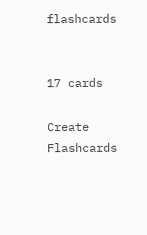flashcards


17 cards

Create Flashcards